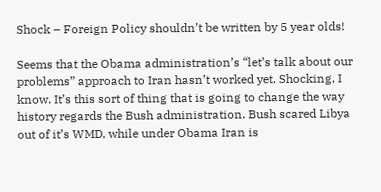Shock – Foreign Policy shouldn’t be written by 5 year olds!

Seems that the Obama administration’s “let’s talk about our problems” approach to Iran hasn’t worked yet. Shocking, I know. It’s this sort of thing that is going to change the way history regards the Bush administration. Bush scared Libya out of it’s WMD, while under Obama Iran is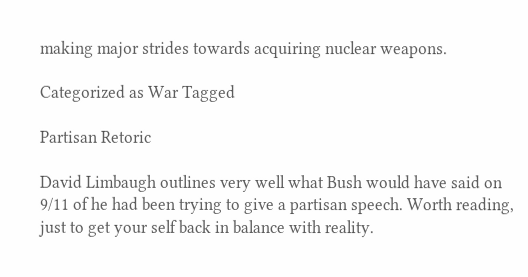making major strides towards acquiring nuclear weapons.

Categorized as War Tagged

Partisan Retoric

David Limbaugh outlines very well what Bush would have said on 9/11 of he had been trying to give a partisan speech. Worth reading, just to get your self back in balance with reality.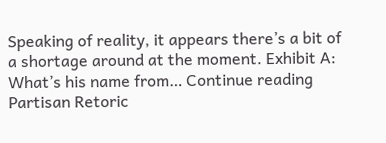Speaking of reality, it appears there’s a bit of a shortage around at the moment. Exhibit A: What’s his name from… Continue reading Partisan Retoric